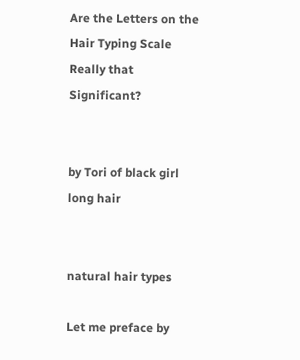Are the Letters on the Hair Typing Scale Really that Significant?


by Tori of black girl long hair


natural hair types

Let me preface by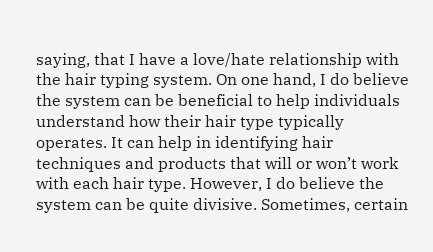saying, that I have a love/hate relationship with the hair typing system. On one hand, I do believe the system can be beneficial to help individuals understand how their hair type typically operates. It can help in identifying hair techniques and products that will or won’t work with each hair type. However, I do believe the system can be quite divisive. Sometimes, certain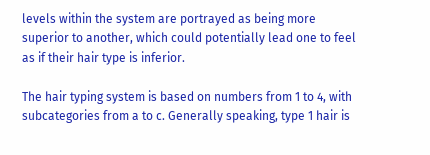levels within the system are portrayed as being more superior to another, which could potentially lead one to feel as if their hair type is inferior.

The hair typing system is based on numbers from 1 to 4, with subcategories from a to c. Generally speaking, type 1 hair is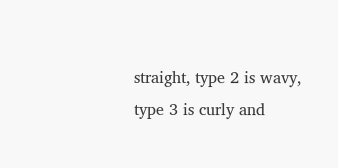straight, type 2 is wavy, type 3 is curly and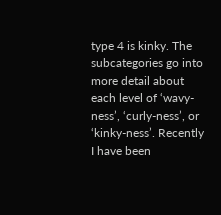type 4 is kinky. The subcategories go into more detail about each level of ‘wavy-ness’, ‘curly-ness’, or ‘kinky-ness’. Recently I have been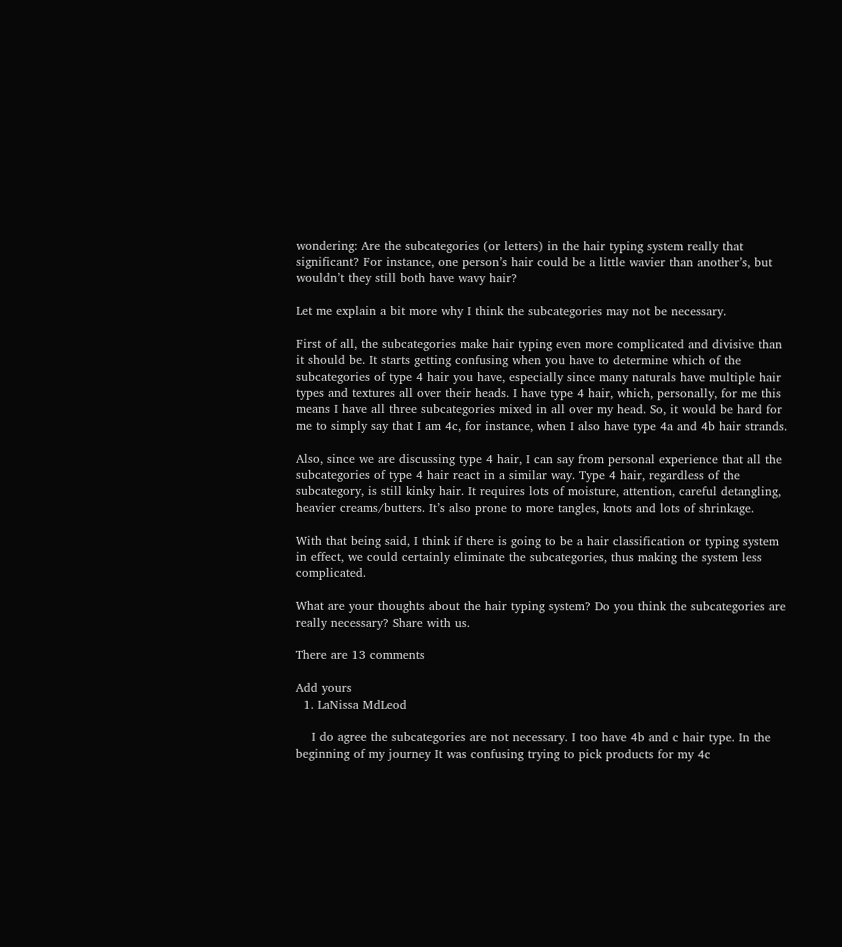wondering: Are the subcategories (or letters) in the hair typing system really that significant? For instance, one person’s hair could be a little wavier than another’s, but wouldn’t they still both have wavy hair?

Let me explain a bit more why I think the subcategories may not be necessary.

First of all, the subcategories make hair typing even more complicated and divisive than it should be. It starts getting confusing when you have to determine which of the subcategories of type 4 hair you have, especially since many naturals have multiple hair types and textures all over their heads. I have type 4 hair, which, personally, for me this means I have all three subcategories mixed in all over my head. So, it would be hard for me to simply say that I am 4c, for instance, when I also have type 4a and 4b hair strands.

Also, since we are discussing type 4 hair, I can say from personal experience that all the subcategories of type 4 hair react in a similar way. Type 4 hair, regardless of the subcategory, is still kinky hair. It requires lots of moisture, attention, careful detangling, heavier creams/butters. It’s also prone to more tangles, knots and lots of shrinkage.

With that being said, I think if there is going to be a hair classification or typing system in effect, we could certainly eliminate the subcategories, thus making the system less complicated.

What are your thoughts about the hair typing system? Do you think the subcategories are really necessary? Share with us.

There are 13 comments

Add yours
  1. LaNissa MdLeod

    I do agree the subcategories are not necessary. I too have 4b and c hair type. In the beginning of my journey It was confusing trying to pick products for my 4c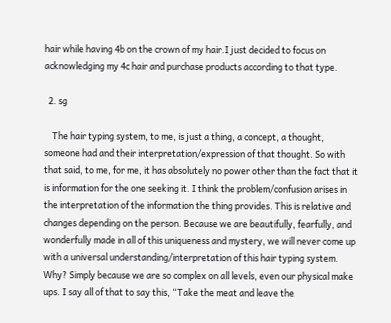hair while having 4b on the crown of my hair.I just decided to focus on acknowledging my 4c hair and purchase products according to that type.

  2. sg

    The hair typing system, to me, is just a thing, a concept, a thought, someone had and their interpretation/expression of that thought. So with that said, to me, for me, it has absolutely no power other than the fact that it is information for the one seeking it. I think the problem/confusion arises in the interpretation of the information the thing provides. This is relative and changes depending on the person. Because we are beautifully, fearfully, and wonderfully made in all of this uniqueness and mystery, we will never come up with a universal understanding/interpretation of this hair typing system. Why? Simply because we are so complex on all levels, even our physical make ups. I say all of that to say this, “Take the meat and leave the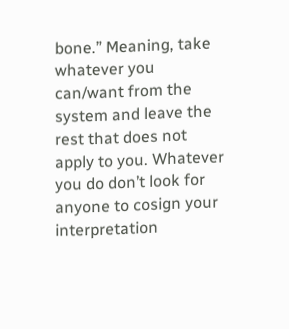bone.” Meaning, take whatever you can/want from the system and leave the rest that does not apply to you. Whatever you do don’t look for anyone to cosign your interpretation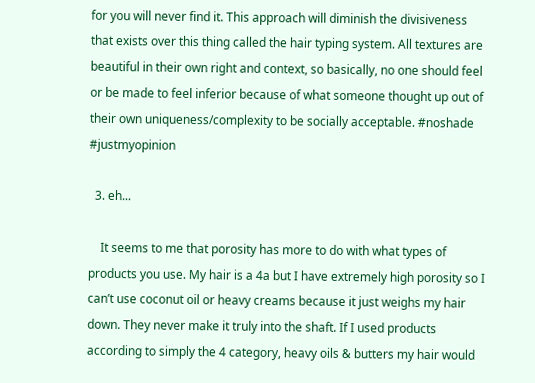for you will never find it. This approach will diminish the divisiveness that exists over this thing called the hair typing system. All textures are beautiful in their own right and context, so basically, no one should feel or be made to feel inferior because of what someone thought up out of their own uniqueness/complexity to be socially acceptable. #noshade #justmyopinion

  3. eh...

    It seems to me that porosity has more to do with what types of products you use. My hair is a 4a but I have extremely high porosity so I can’t use coconut oil or heavy creams because it just weighs my hair down. They never make it truly into the shaft. If I used products according to simply the 4 category, heavy oils & butters my hair would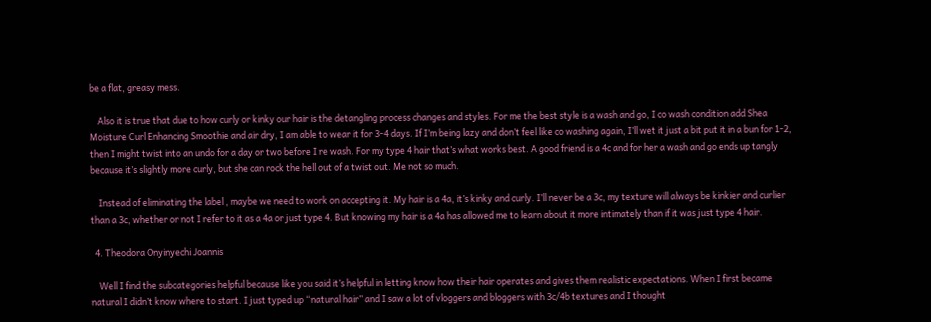be a flat, greasy mess.

    Also it is true that due to how curly or kinky our hair is the detangling process changes and styles. For me the best style is a wash and go, I co wash condition add Shea Moisture Curl Enhancing Smoothie and air dry, I am able to wear it for 3-4 days. If I’m being lazy and don’t feel like co washing again, I’ll wet it just a bit put it in a bun for 1-2, then I might twist into an undo for a day or two before I re wash. For my type 4 hair that’s what works best. A good friend is a 4c and for her a wash and go ends up tangly because it’s slightly more curly, but she can rock the hell out of a twist out. Me not so much.

    Instead of eliminating the label , maybe we need to work on accepting it. My hair is a 4a, it’s kinky and curly. I’ll never be a 3c, my texture will always be kinkier and curlier than a 3c, whether or not I refer to it as a 4a or just type 4. But knowing my hair is a 4a has allowed me to learn about it more intimately than if it was just type 4 hair.

  4. Theodora Onyinyechi Joannis

    Well I find the subcategories helpful because like you said it’s helpful in letting know how their hair operates and gives them realistic expectations. When I first became natural I didn’t know where to start. I just typed up “natural hair” and I saw a lot of vloggers and bloggers with 3c/4b textures and I thought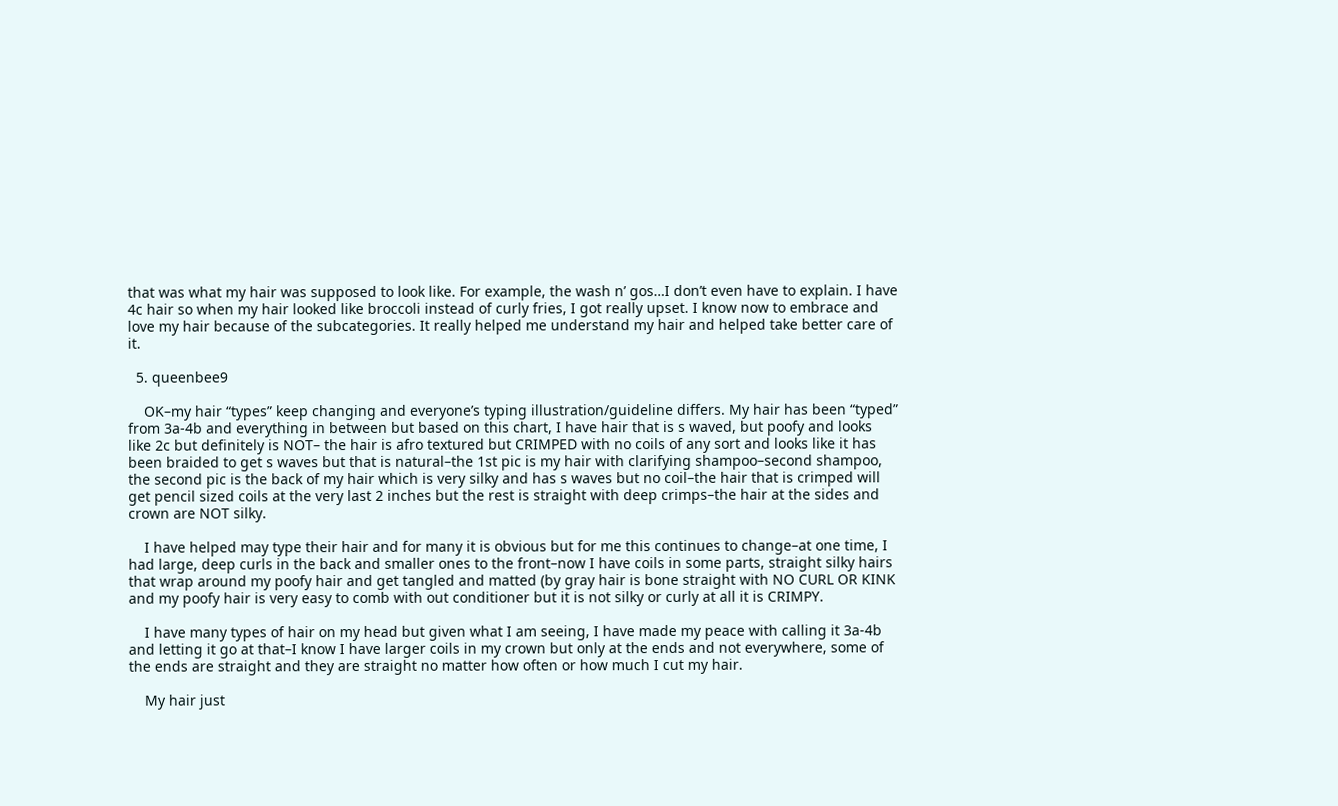that was what my hair was supposed to look like. For example, the wash n’ gos…I don’t even have to explain. I have 4c hair so when my hair looked like broccoli instead of curly fries, I got really upset. I know now to embrace and love my hair because of the subcategories. It really helped me understand my hair and helped take better care of it.

  5. queenbee9

    OK–my hair “types” keep changing and everyone’s typing illustration/guideline differs. My hair has been “typed” from 3a-4b and everything in between but based on this chart, I have hair that is s waved, but poofy and looks like 2c but definitely is NOT– the hair is afro textured but CRIMPED with no coils of any sort and looks like it has been braided to get s waves but that is natural–the 1st pic is my hair with clarifying shampoo–second shampoo, the second pic is the back of my hair which is very silky and has s waves but no coil–the hair that is crimped will get pencil sized coils at the very last 2 inches but the rest is straight with deep crimps–the hair at the sides and crown are NOT silky.

    I have helped may type their hair and for many it is obvious but for me this continues to change–at one time, I had large, deep curls in the back and smaller ones to the front–now I have coils in some parts, straight silky hairs that wrap around my poofy hair and get tangled and matted (by gray hair is bone straight with NO CURL OR KINK and my poofy hair is very easy to comb with out conditioner but it is not silky or curly at all it is CRIMPY.

    I have many types of hair on my head but given what I am seeing, I have made my peace with calling it 3a-4b and letting it go at that–I know I have larger coils in my crown but only at the ends and not everywhere, some of the ends are straight and they are straight no matter how often or how much I cut my hair.

    My hair just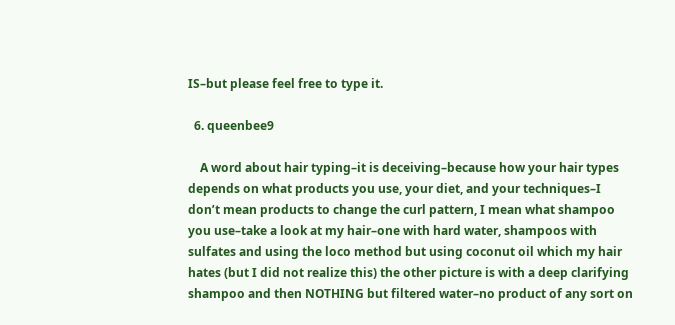IS–but please feel free to type it.

  6. queenbee9

    A word about hair typing–it is deceiving–because how your hair types depends on what products you use, your diet, and your techniques–I don’t mean products to change the curl pattern, I mean what shampoo you use–take a look at my hair–one with hard water, shampoos with sulfates and using the loco method but using coconut oil which my hair hates (but I did not realize this) the other picture is with a deep clarifying shampoo and then NOTHING but filtered water–no product of any sort on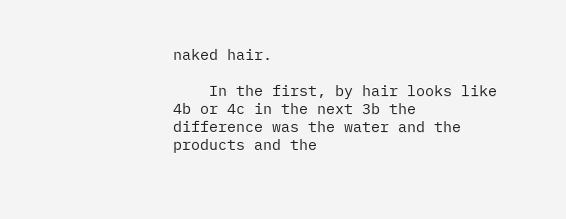naked hair.

    In the first, by hair looks like 4b or 4c in the next 3b the difference was the water and the products and the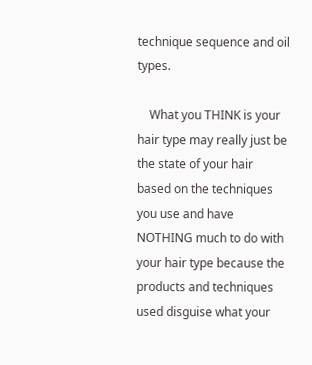technique sequence and oil types.

    What you THINK is your hair type may really just be the state of your hair based on the techniques you use and have NOTHING much to do with your hair type because the products and techniques used disguise what your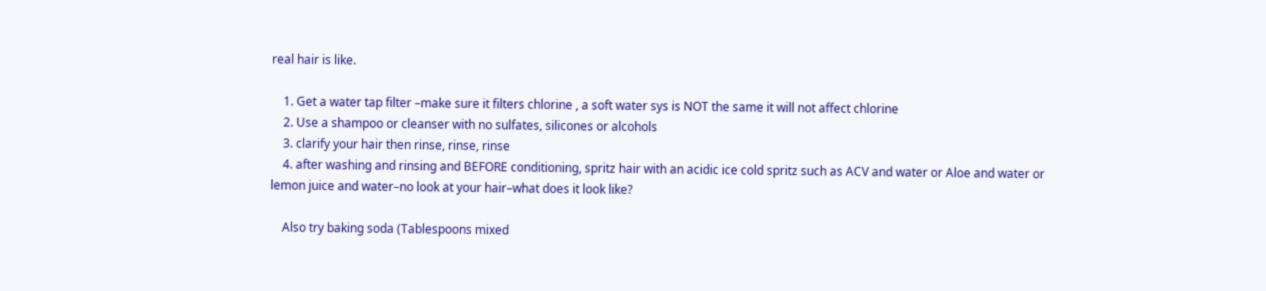real hair is like.

    1. Get a water tap filter –make sure it filters chlorine , a soft water sys is NOT the same it will not affect chlorine
    2. Use a shampoo or cleanser with no sulfates, silicones or alcohols
    3. clarify your hair then rinse, rinse, rinse
    4. after washing and rinsing and BEFORE conditioning, spritz hair with an acidic ice cold spritz such as ACV and water or Aloe and water or lemon juice and water–no look at your hair–what does it look like?

    Also try baking soda (Tablespoons mixed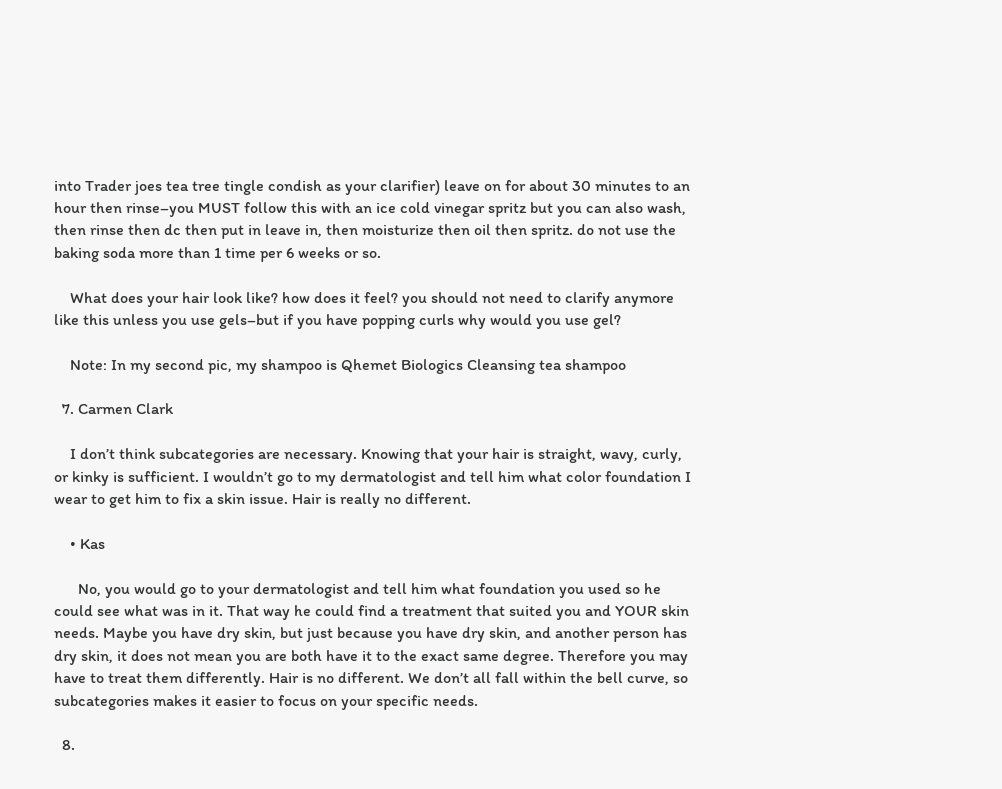into Trader joes tea tree tingle condish as your clarifier) leave on for about 30 minutes to an hour then rinse–you MUST follow this with an ice cold vinegar spritz but you can also wash, then rinse then dc then put in leave in, then moisturize then oil then spritz. do not use the baking soda more than 1 time per 6 weeks or so.

    What does your hair look like? how does it feel? you should not need to clarify anymore like this unless you use gels–but if you have popping curls why would you use gel?

    Note: In my second pic, my shampoo is Qhemet Biologics Cleansing tea shampoo

  7. Carmen Clark

    I don’t think subcategories are necessary. Knowing that your hair is straight, wavy, curly, or kinky is sufficient. I wouldn’t go to my dermatologist and tell him what color foundation I wear to get him to fix a skin issue. Hair is really no different.

    • Kas

      No, you would go to your dermatologist and tell him what foundation you used so he could see what was in it. That way he could find a treatment that suited you and YOUR skin needs. Maybe you have dry skin, but just because you have dry skin, and another person has dry skin, it does not mean you are both have it to the exact same degree. Therefore you may have to treat them differently. Hair is no different. We don’t all fall within the bell curve, so subcategories makes it easier to focus on your specific needs.

  8.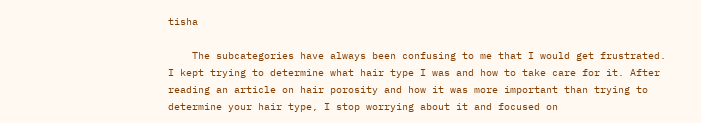tisha

    The subcategories have always been confusing to me that I would get frustrated. I kept trying to determine what hair type I was and how to take care for it. After reading an article on hair porosity and how it was more important than trying to determine your hair type, I stop worrying about it and focused on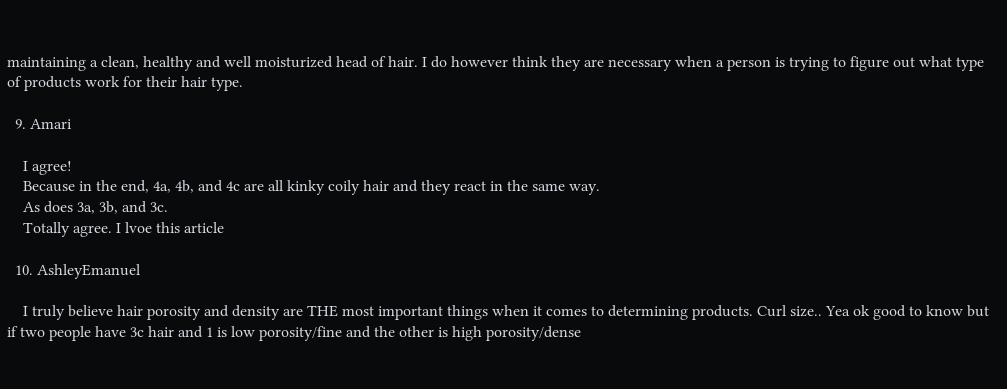maintaining a clean, healthy and well moisturized head of hair. I do however think they are necessary when a person is trying to figure out what type of products work for their hair type.

  9. Amari

    I agree!
    Because in the end, 4a, 4b, and 4c are all kinky coily hair and they react in the same way.
    As does 3a, 3b, and 3c.
    Totally agree. I lvoe this article

  10. AshleyEmanuel

    I truly believe hair porosity and density are THE most important things when it comes to determining products. Curl size.. Yea ok good to know but if two people have 3c hair and 1 is low porosity/fine and the other is high porosity/dense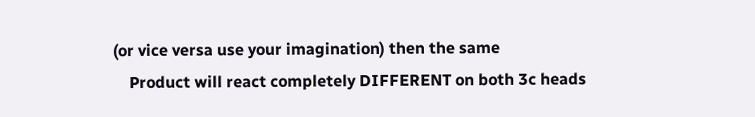(or vice versa use your imagination) then the same
    Product will react completely DIFFERENT on both 3c heads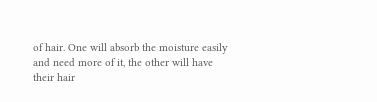of hair. One will absorb the moisture easily and need more of it, the other will have their hair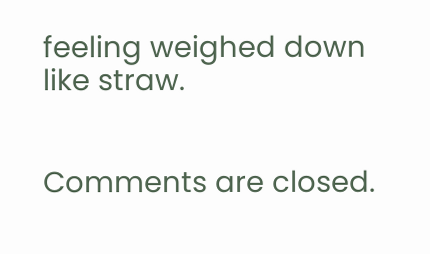feeling weighed down like straw.


Comments are closed.